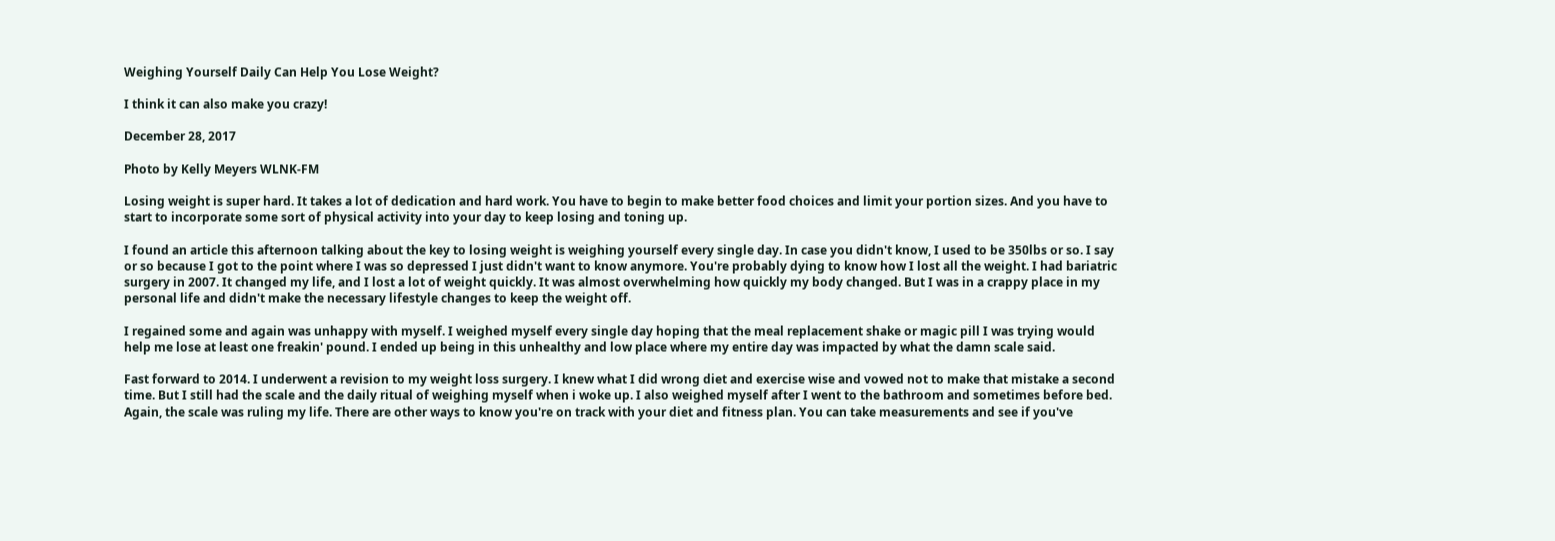Weighing Yourself Daily Can Help You Lose Weight?

I think it can also make you crazy!

December 28, 2017

Photo by Kelly Meyers WLNK-FM

Losing weight is super hard. It takes a lot of dedication and hard work. You have to begin to make better food choices and limit your portion sizes. And you have to start to incorporate some sort of physical activity into your day to keep losing and toning up.

I found an article this afternoon talking about the key to losing weight is weighing yourself every single day. In case you didn't know, I used to be 350lbs or so. I say or so because I got to the point where I was so depressed I just didn't want to know anymore. You're probably dying to know how I lost all the weight. I had bariatric surgery in 2007. It changed my life, and I lost a lot of weight quickly. It was almost overwhelming how quickly my body changed. But I was in a crappy place in my personal life and didn't make the necessary lifestyle changes to keep the weight off.

I regained some and again was unhappy with myself. I weighed myself every single day hoping that the meal replacement shake or magic pill I was trying would help me lose at least one freakin' pound. I ended up being in this unhealthy and low place where my entire day was impacted by what the damn scale said.

Fast forward to 2014. I underwent a revision to my weight loss surgery. I knew what I did wrong diet and exercise wise and vowed not to make that mistake a second time. But I still had the scale and the daily ritual of weighing myself when i woke up. I also weighed myself after I went to the bathroom and sometimes before bed. Again, the scale was ruling my life. There are other ways to know you're on track with your diet and fitness plan. You can take measurements and see if you've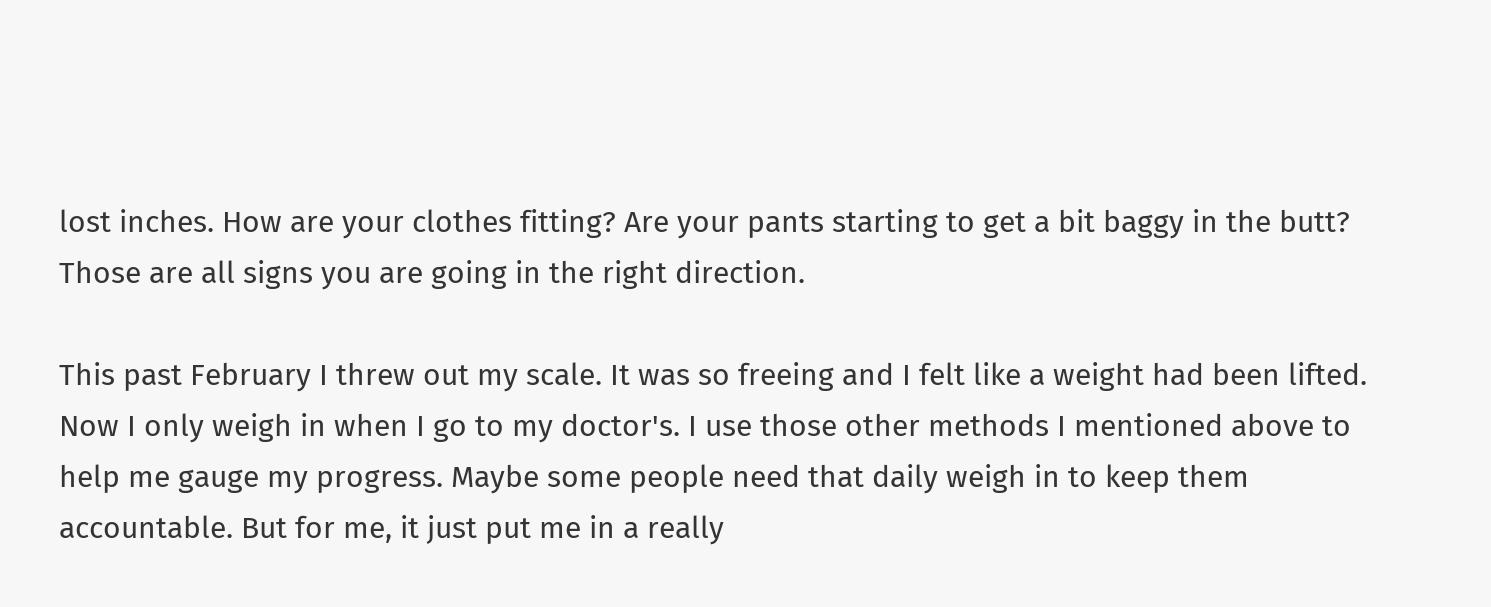lost inches. How are your clothes fitting? Are your pants starting to get a bit baggy in the butt? Those are all signs you are going in the right direction.

This past February I threw out my scale. It was so freeing and I felt like a weight had been lifted. Now I only weigh in when I go to my doctor's. I use those other methods I mentioned above to help me gauge my progress. Maybe some people need that daily weigh in to keep them accountable. But for me, it just put me in a really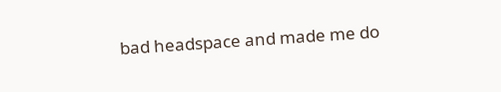bad headspace and made me do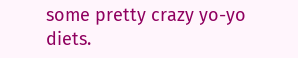some pretty crazy yo-yo diets.